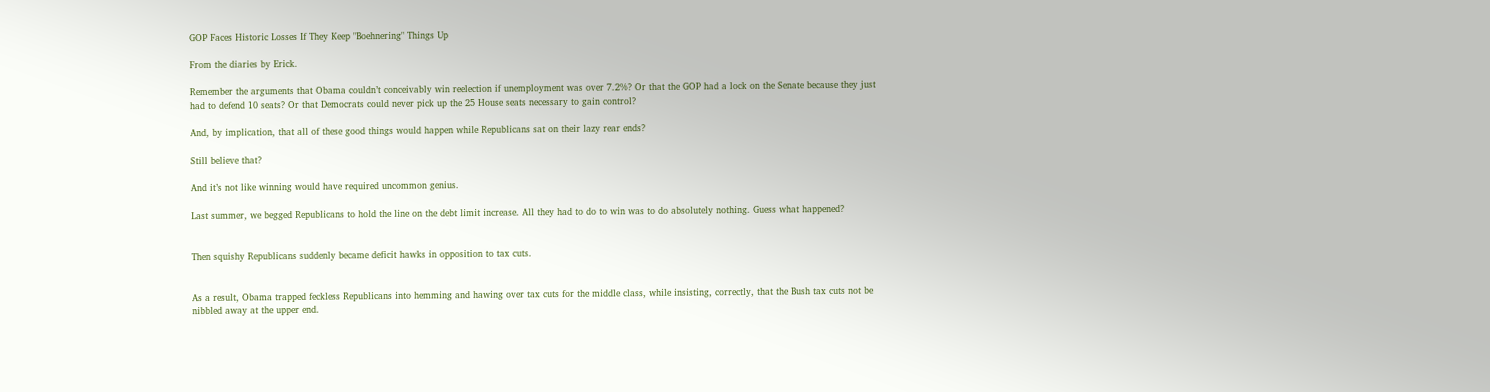GOP Faces Historic Losses If They Keep "Boehnering" Things Up

From the diaries by Erick.

Remember the arguments that Obama couldn’t conceivably win reelection if unemployment was over 7.2%? Or that the GOP had a lock on the Senate because they just had to defend 10 seats? Or that Democrats could never pick up the 25 House seats necessary to gain control?

And, by implication, that all of these good things would happen while Republicans sat on their lazy rear ends?

Still believe that?

And it’s not like winning would have required uncommon genius.

Last summer, we begged Republicans to hold the line on the debt limit increase. All they had to do to win was to do absolutely nothing. Guess what happened?


Then squishy Republicans suddenly became deficit hawks in opposition to tax cuts.


As a result, Obama trapped feckless Republicans into hemming and hawing over tax cuts for the middle class, while insisting, correctly, that the Bush tax cuts not be nibbled away at the upper end.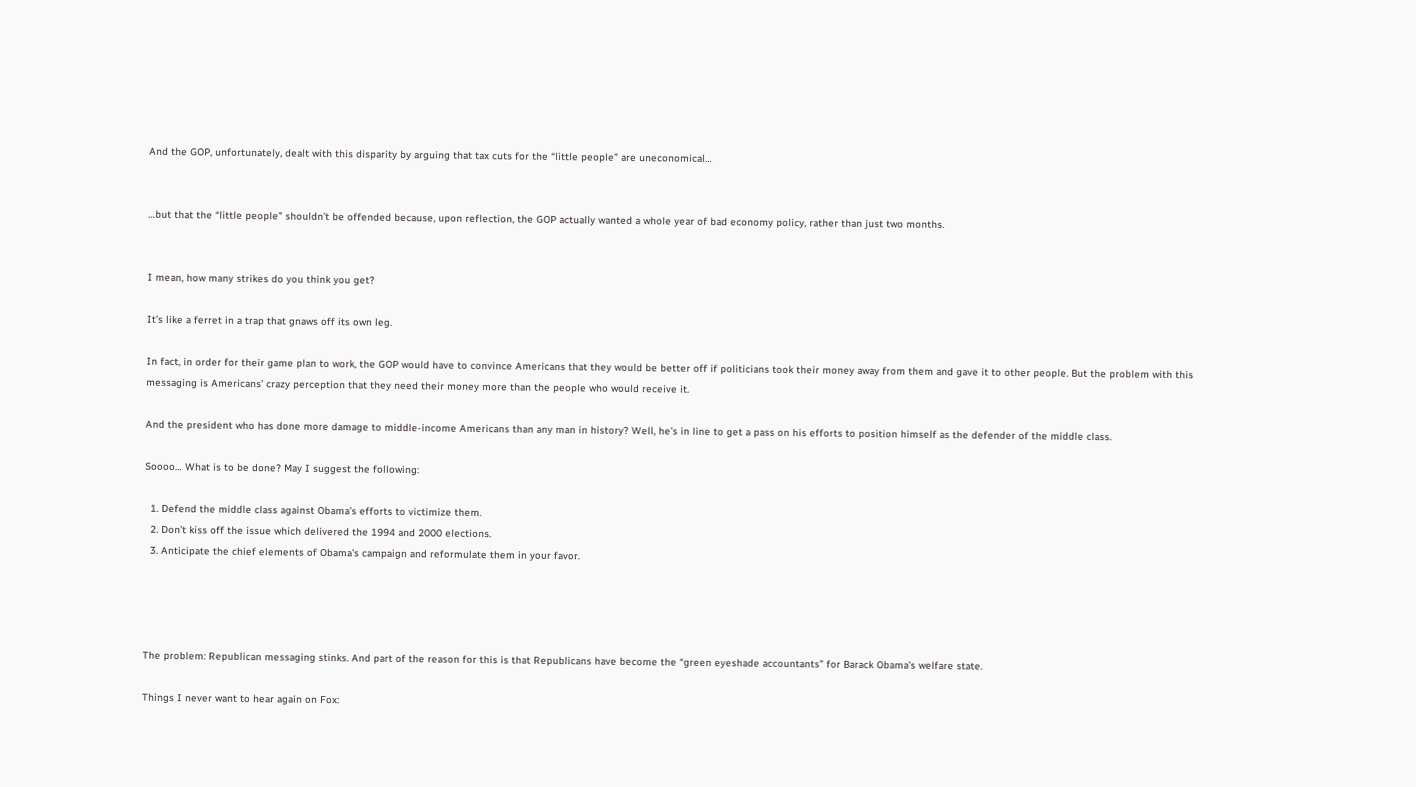And the GOP, unfortunately, dealt with this disparity by arguing that tax cuts for the “little people” are uneconomical…


…but that the “little people” shouldn’t be offended because, upon reflection, the GOP actually wanted a whole year of bad economy policy, rather than just two months.


I mean, how many strikes do you think you get?

It’s like a ferret in a trap that gnaws off its own leg.

In fact, in order for their game plan to work, the GOP would have to convince Americans that they would be better off if politicians took their money away from them and gave it to other people. But the problem with this messaging is Americans’ crazy perception that they need their money more than the people who would receive it.

And the president who has done more damage to middle-income Americans than any man in history? Well, he’s in line to get a pass on his efforts to position himself as the defender of the middle class.

Soooo… What is to be done? May I suggest the following:

  1. Defend the middle class against Obama’s efforts to victimize them.
  2. Don’t kiss off the issue which delivered the 1994 and 2000 elections.
  3. Anticipate the chief elements of Obama’s campaign and reformulate them in your favor.




The problem: Republican messaging stinks. And part of the reason for this is that Republicans have become the “green eyeshade accountants” for Barack Obama’s welfare state.

Things I never want to hear again on Fox: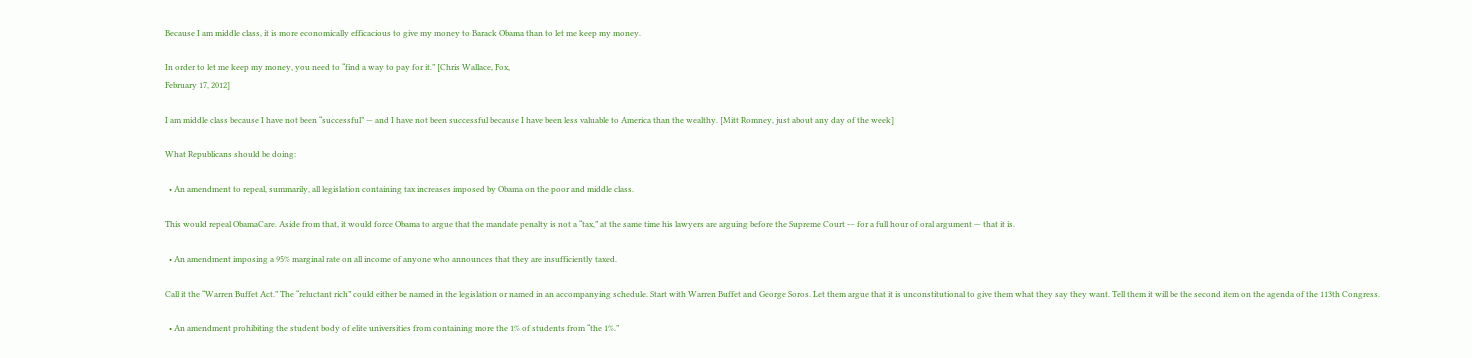Because I am middle class, it is more economically efficacious to give my money to Barack Obama than to let me keep my money.

In order to let me keep my money, you need to “find a way to pay for it.” [Chris Wallace, Fox,
February 17, 2012]

I am middle class because I have not been “successful” — and I have not been successful because I have been less valuable to America than the wealthy. [Mitt Romney, just about any day of the week]

What Republicans should be doing:

  • An amendment to repeal, summarily, all legislation containing tax increases imposed by Obama on the poor and middle class.

This would repeal ObamaCare. Aside from that, it would force Obama to argue that the mandate penalty is not a “tax,” at the same time his lawyers are arguing before the Supreme Court -– for a full hour of oral argument — that it is.

  • An amendment imposing a 95% marginal rate on all income of anyone who announces that they are insufficiently taxed.

Call it the “Warren Buffet Act.” The “reluctant rich” could either be named in the legislation or named in an accompanying schedule. Start with Warren Buffet and George Soros. Let them argue that it is unconstitutional to give them what they say they want. Tell them it will be the second item on the agenda of the 113th Congress.

  • An amendment prohibiting the student body of elite universities from containing more the 1% of students from “the 1%.”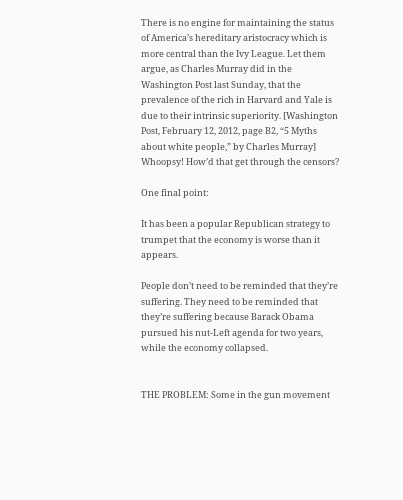There is no engine for maintaining the status of America’s hereditary aristocracy which is more central than the Ivy League. Let them argue, as Charles Murray did in the Washington Post last Sunday, that the prevalence of the rich in Harvard and Yale is due to their intrinsic superiority. [Washington Post, February 12, 2012, page B2, “5 Myths about white people,” by Charles Murray] Whoopsy! How’d that get through the censors?

One final point:

It has been a popular Republican strategy to trumpet that the economy is worse than it appears.

People don’t need to be reminded that they’re suffering. They need to be reminded that they’re suffering because Barack Obama pursued his nut-Left agenda for two years, while the economy collapsed.


THE PROBLEM: Some in the gun movement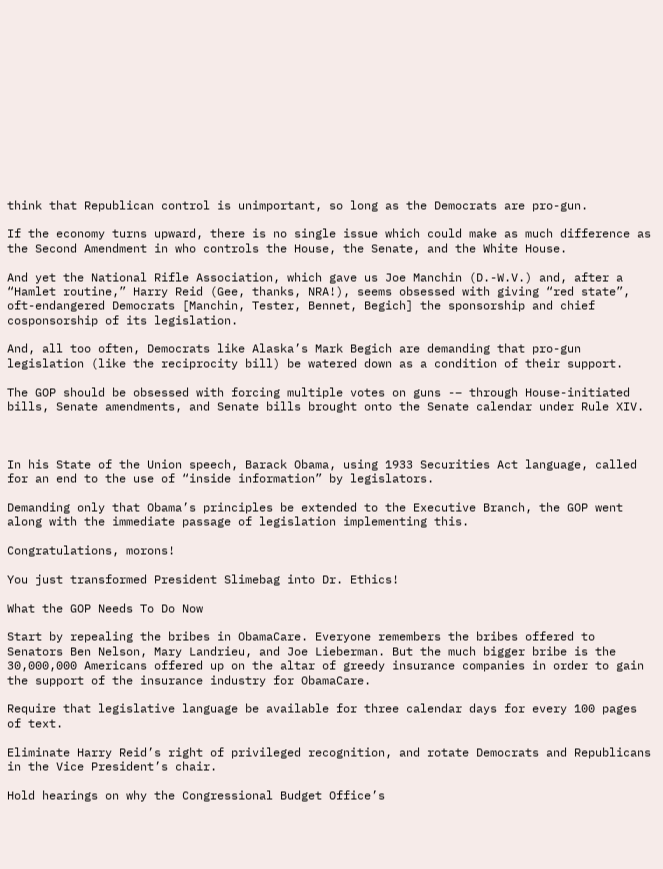think that Republican control is unimportant, so long as the Democrats are pro-gun.

If the economy turns upward, there is no single issue which could make as much difference as the Second Amendment in who controls the House, the Senate, and the White House.

And yet the National Rifle Association, which gave us Joe Manchin (D.-W.V.) and, after a “Hamlet routine,” Harry Reid (Gee, thanks, NRA!), seems obsessed with giving “red state”, oft-endangered Democrats [Manchin, Tester, Bennet, Begich] the sponsorship and chief cosponsorship of its legislation.

And, all too often, Democrats like Alaska’s Mark Begich are demanding that pro-gun legislation (like the reciprocity bill) be watered down as a condition of their support.

The GOP should be obsessed with forcing multiple votes on guns -– through House-initiated bills, Senate amendments, and Senate bills brought onto the Senate calendar under Rule XIV.



In his State of the Union speech, Barack Obama, using 1933 Securities Act language, called for an end to the use of “inside information” by legislators.

Demanding only that Obama’s principles be extended to the Executive Branch, the GOP went along with the immediate passage of legislation implementing this.

Congratulations, morons!

You just transformed President Slimebag into Dr. Ethics!

What the GOP Needs To Do Now

Start by repealing the bribes in ObamaCare. Everyone remembers the bribes offered to Senators Ben Nelson, Mary Landrieu, and Joe Lieberman. But the much bigger bribe is the 30,000,000 Americans offered up on the altar of greedy insurance companies in order to gain the support of the insurance industry for ObamaCare.

Require that legislative language be available for three calendar days for every 100 pages of text.

Eliminate Harry Reid’s right of privileged recognition, and rotate Democrats and Republicans in the Vice President’s chair.

Hold hearings on why the Congressional Budget Office’s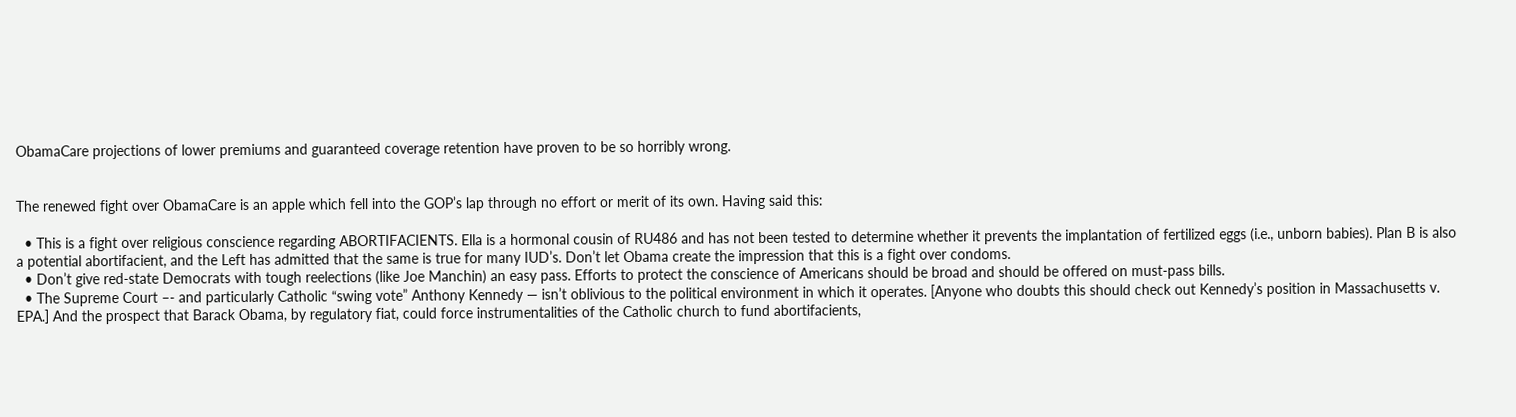ObamaCare projections of lower premiums and guaranteed coverage retention have proven to be so horribly wrong.


The renewed fight over ObamaCare is an apple which fell into the GOP’s lap through no effort or merit of its own. Having said this:

  • This is a fight over religious conscience regarding ABORTIFACIENTS. Ella is a hormonal cousin of RU486 and has not been tested to determine whether it prevents the implantation of fertilized eggs (i.e., unborn babies). Plan B is also a potential abortifacient, and the Left has admitted that the same is true for many IUD’s. Don’t let Obama create the impression that this is a fight over condoms.
  • Don’t give red-state Democrats with tough reelections (like Joe Manchin) an easy pass. Efforts to protect the conscience of Americans should be broad and should be offered on must-pass bills.
  • The Supreme Court –- and particularly Catholic “swing vote” Anthony Kennedy — isn’t oblivious to the political environment in which it operates. [Anyone who doubts this should check out Kennedy’s position in Massachusetts v. EPA.] And the prospect that Barack Obama, by regulatory fiat, could force instrumentalities of the Catholic church to fund abortifacients,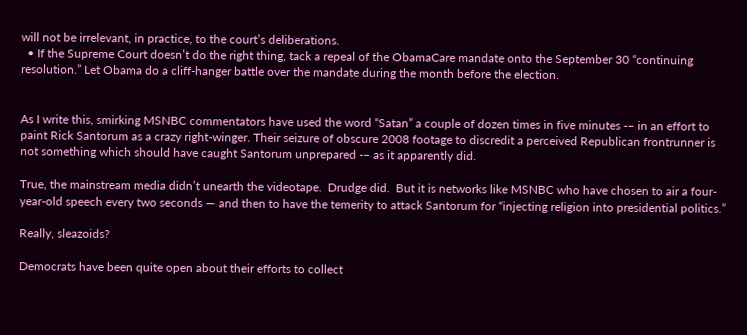will not be irrelevant, in practice, to the court’s deliberations.
  • If the Supreme Court doesn’t do the right thing, tack a repeal of the ObamaCare mandate onto the September 30 “continuing resolution.” Let Obama do a cliff-hanger battle over the mandate during the month before the election.


As I write this, smirking MSNBC commentators have used the word “Satan” a couple of dozen times in five minutes -– in an effort to paint Rick Santorum as a crazy right-winger. Their seizure of obscure 2008 footage to discredit a perceived Republican frontrunner is not something which should have caught Santorum unprepared -– as it apparently did.

True, the mainstream media didn’t unearth the videotape.  Drudge did.  But it is networks like MSNBC who have chosen to air a four-year-old speech every two seconds — and then to have the temerity to attack Santorum for “injecting religion into presidential politics.”

Really, sleazoids?

Democrats have been quite open about their efforts to collect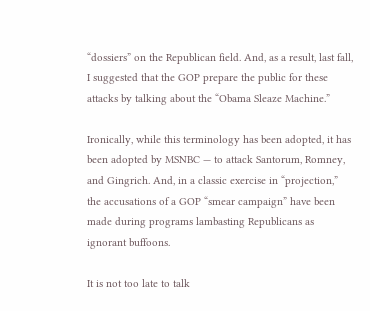“dossiers” on the Republican field. And, as a result, last fall, I suggested that the GOP prepare the public for these attacks by talking about the “Obama Sleaze Machine.”

Ironically, while this terminology has been adopted, it has been adopted by MSNBC — to attack Santorum, Romney, and Gingrich. And, in a classic exercise in “projection,” the accusations of a GOP “smear campaign” have been made during programs lambasting Republicans as ignorant buffoons.

It is not too late to talk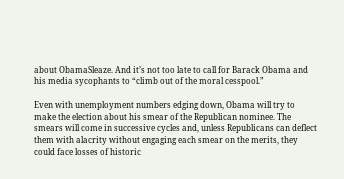about ObamaSleaze. And it’s not too late to call for Barack Obama and his media sycophants to “climb out of the moral cesspool.”

Even with unemployment numbers edging down, Obama will try to make the election about his smear of the Republican nominee. The smears will come in successive cycles and, unless Republicans can deflect them with alacrity without engaging each smear on the merits, they could face losses of historic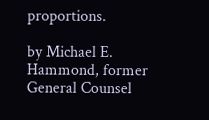proportions.

by Michael E. Hammond, former General Counsel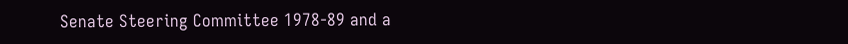Senate Steering Committee 1978-89 and a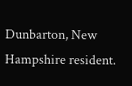Dunbarton, New Hampshire resident.